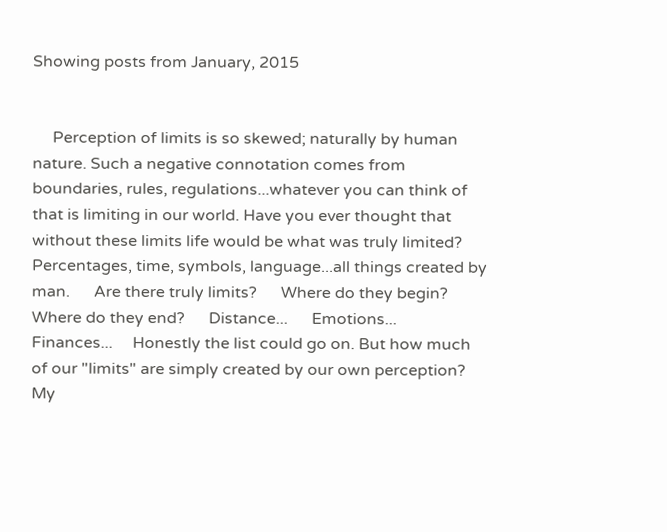Showing posts from January, 2015


     Perception of limits is so skewed; naturally by human nature. Such a negative connotation comes from boundaries, rules, regulations...whatever you can think of that is limiting in our world. Have you ever thought that without these limits life would be what was truly limited?      Percentages, time, symbols, language...all things created by man.      Are there truly limits?      Where do they begin?      Where do they end?      Distance...      Emotions...      Finances...     Honestly the list could go on. But how much of our "limits" are simply created by our own perception?      My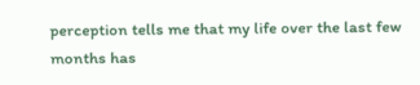perception tells me that my life over the last few months has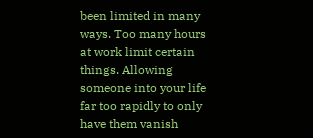been limited in many ways. Too many hours at work limit certain things. Allowing someone into your life far too rapidly to only have them vanish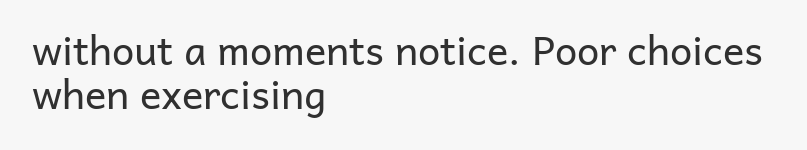without a moments notice. Poor choices when exercising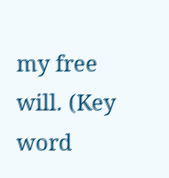my free will. (Key word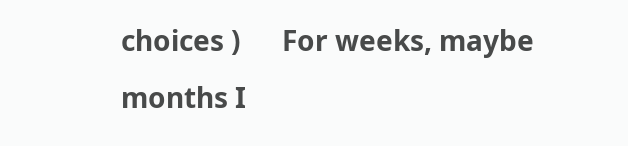choices )      For weeks, maybe months I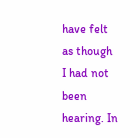have felt as though I had not been hearing. In